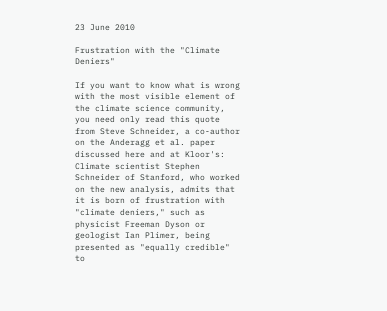23 June 2010

Frustration with the "Climate Deniers"

If you want to know what is wrong with the most visible element of the climate science community, you need only read this quote from Steve Schneider, a co-author on the Anderagg et al. paper discussed here and at Kloor's:
Climate scientist Stephen Schneider of Stanford, who worked on the new analysis, admits that it is born of frustration with "climate deniers," such as physicist Freeman Dyson or geologist Ian Plimer, being presented as "equally credible" to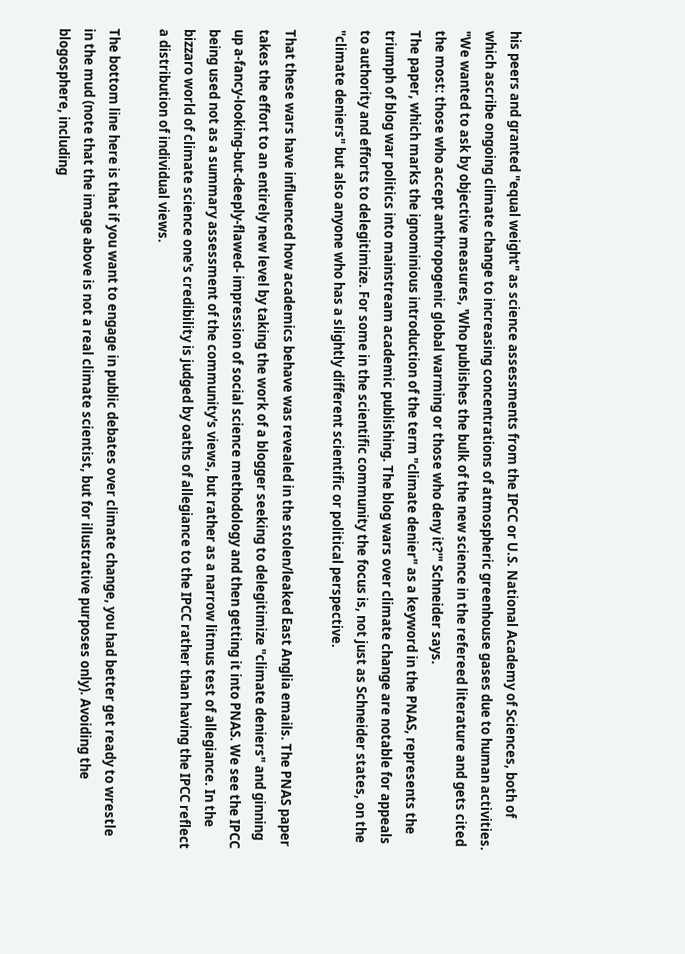his peers and granted "equal weight" as science assessments from the IPCC or U.S. National Academy of Sciences, both of which ascribe ongoing climate change to increasing concentrations of atmospheric greenhouse gases due to human activities. "We wanted to ask by objective measures, 'Who publishes the bulk of the new science in the refereed literature and gets cited the most: those who accept anthropogenic global warming or those who deny it?'" Schneider says.
The paper, which marks the ignominious introduction of the term "climate denier" as a keyword in the PNAS, represents the triumph of blog war politics into mainstream academic publishing. The blog wars over climate change are notable for appeals to authority and efforts to delegitimize. For some in the scientific community the focus is, not just as Schneider states, on the "climate deniers" but also anyone who has a slightly different scientific or political perspective.

That these wars have influenced how academics behave was revealed in the stolen/leaked East Anglia emails. The PNAS paper takes the effort to an entirely new level by taking the work of a blogger seeking to delegitimize "climate deniers" and ginning up a-fancy-looking-but-deeply-flawed- impression of social science methodology and then getting it into PNAS. We see the IPCC being used not as a summary assessment of the community's views, but rather as a narrow litmus test of allegiance. In the bizzaro world of climate science one's credibility is judged by oaths of allegiance to the IPCC rather than having the IPCC reflect a distribution of individual views.

The bottom line here is that if you want to engage in public debates over climate change, you had better get ready to wrestle in the mud (note that the image above is not a real climate scientist, but for illustrative purposes only). Avoiding the blogosphere, including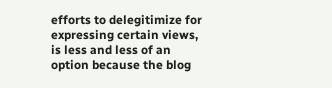efforts to delegitimize for expressing certain views, is less and less of an option because the blog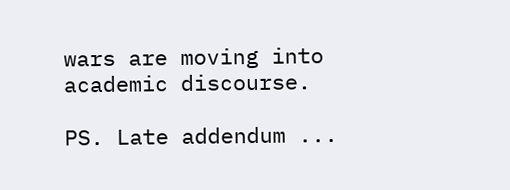wars are moving into academic discourse.

PS. Late addendum ...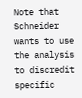Note that Schneider wants to use the analysis to discredit specific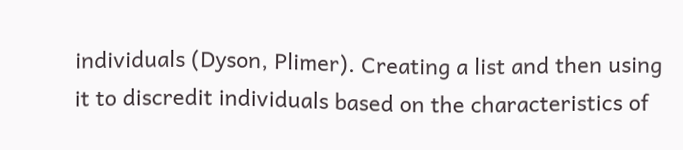individuals (Dyson, Plimer). Creating a list and then using it to discredit individuals based on the characteristics of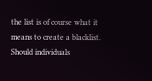the list is of course what it means to create a blacklist. Should individuals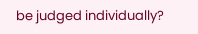be judged individually?